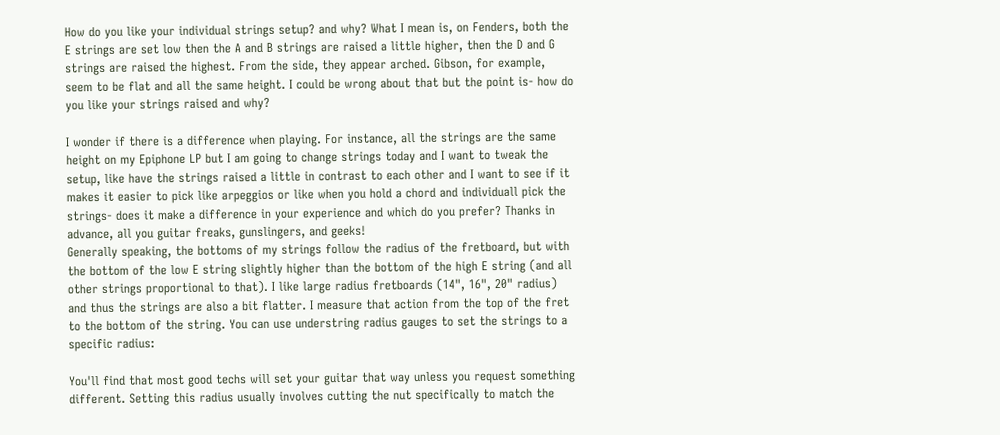How do you like your individual strings setup? and why? What I mean is, on Fenders, both the E strings are set low then the A and B strings are raised a little higher, then the D and G strings are raised the highest. From the side, they appear arched. Gibson, for example, seem to be flat and all the same height. I could be wrong about that but the point is- how do you like your strings raised and why?

I wonder if there is a difference when playing. For instance, all the strings are the same height on my Epiphone LP but I am going to change strings today and I want to tweak the setup, like have the strings raised a little in contrast to each other and I want to see if it makes it easier to pick like arpeggios or like when you hold a chord and individuall pick the strings- does it make a difference in your experience and which do you prefer? Thanks in advance, all you guitar freaks, gunslingers, and geeks!
Generally speaking, the bottoms of my strings follow the radius of the fretboard, but with the bottom of the low E string slightly higher than the bottom of the high E string (and all other strings proportional to that). I like large radius fretboards (14", 16", 20" radius) and thus the strings are also a bit flatter. I measure that action from the top of the fret to the bottom of the string. You can use understring radius gauges to set the strings to a specific radius:

You'll find that most good techs will set your guitar that way unless you request something different. Setting this radius usually involves cutting the nut specifically to match the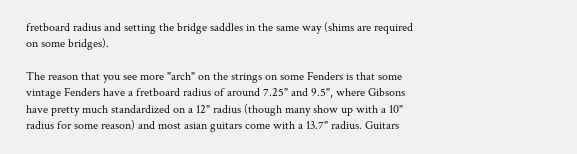fretboard radius and setting the bridge saddles in the same way (shims are required on some bridges).

The reason that you see more "arch" on the strings on some Fenders is that some vintage Fenders have a fretboard radius of around 7.25" and 9.5", where Gibsons have pretty much standardized on a 12" radius (though many show up with a 10" radius for some reason) and most asian guitars come with a 13.7" radius. Guitars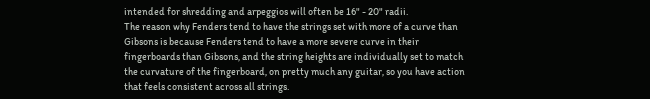intended for shredding and arpeggios will often be 16" - 20" radii.
The reason why Fenders tend to have the strings set with more of a curve than Gibsons is because Fenders tend to have a more severe curve in their fingerboards than Gibsons, and the string heights are individually set to match the curvature of the fingerboard, on pretty much any guitar, so you have action that feels consistent across all strings.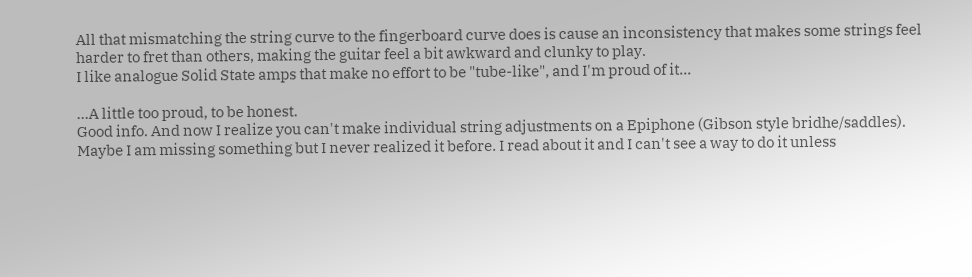All that mismatching the string curve to the fingerboard curve does is cause an inconsistency that makes some strings feel harder to fret than others, making the guitar feel a bit awkward and clunky to play.
I like analogue Solid State amps that make no effort to be "tube-like", and I'm proud of it...

...A little too proud, to be honest.
Good info. And now I realize you can't make individual string adjustments on a Epiphone (Gibson style bridhe/saddles). Maybe I am missing something but I never realized it before. I read about it and I can't see a way to do it unless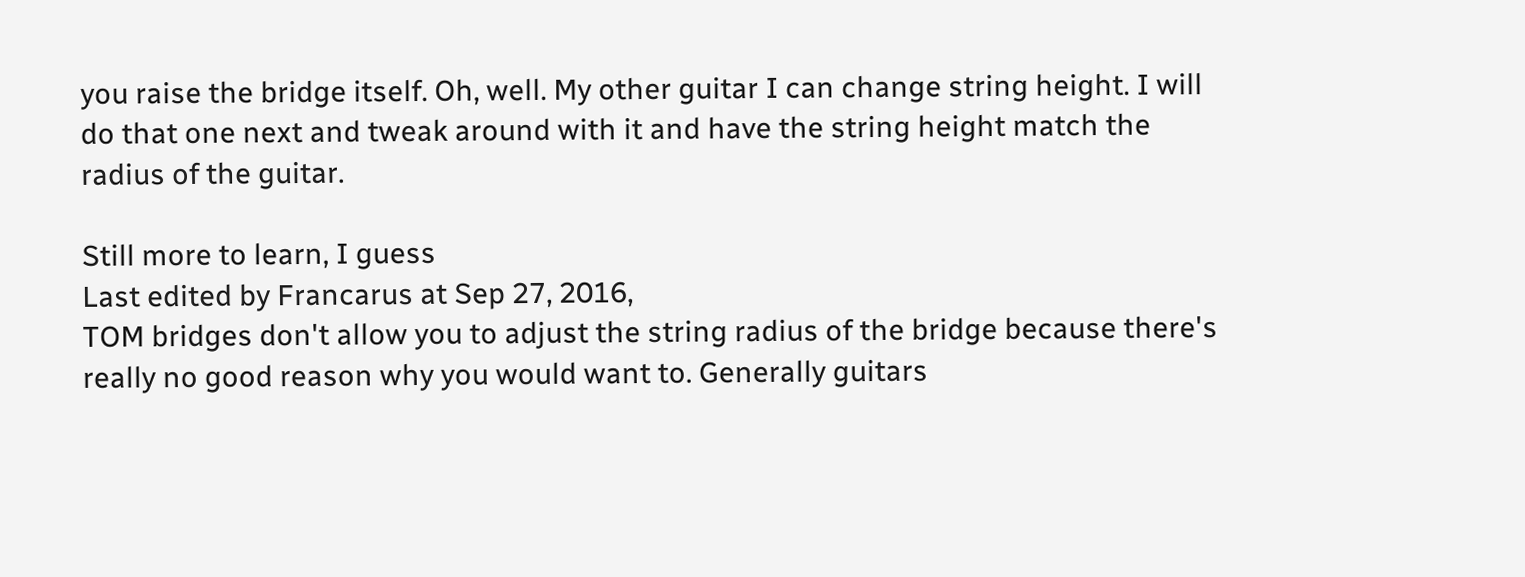you raise the bridge itself. Oh, well. My other guitar I can change string height. I will do that one next and tweak around with it and have the string height match the radius of the guitar.

Still more to learn, I guess
Last edited by Francarus at Sep 27, 2016,
TOM bridges don't allow you to adjust the string radius of the bridge because there's really no good reason why you would want to. Generally guitars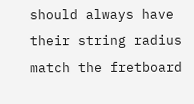should always have their string radius match the fretboard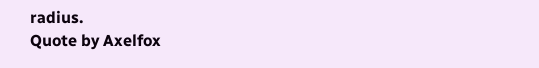radius.
Quote by Axelfox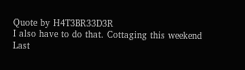Quote by H4T3BR33D3R
I also have to do that. Cottaging this weekend
Last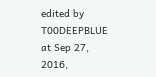edited by T00DEEPBLUE at Sep 27, 2016,